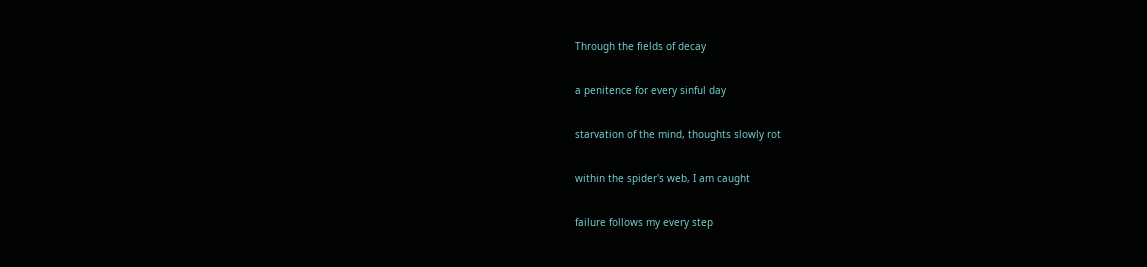Through the fields of decay

a penitence for every sinful day

starvation of the mind, thoughts slowly rot

within the spider's web, I am caught

failure follows my every step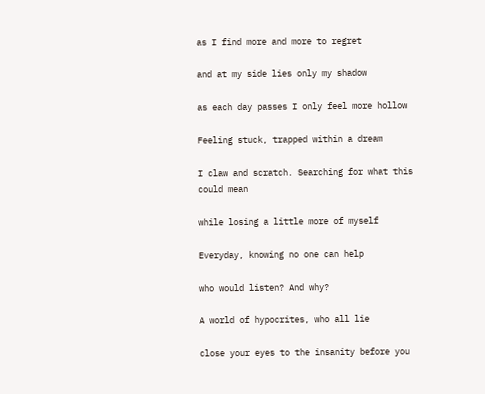as I find more and more to regret

and at my side lies only my shadow

as each day passes I only feel more hollow

Feeling stuck, trapped within a dream

I claw and scratch. Searching for what this could mean

while losing a little more of myself

Everyday, knowing no one can help

who would listen? And why?

A world of hypocrites, who all lie

close your eyes to the insanity before you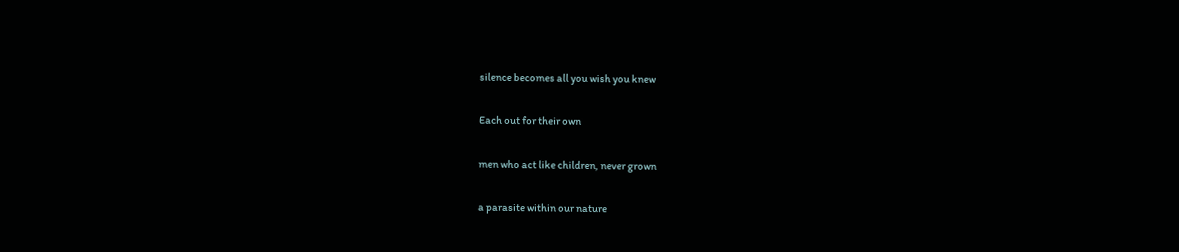silence becomes all you wish you knew

Each out for their own

men who act like children, never grown

a parasite within our nature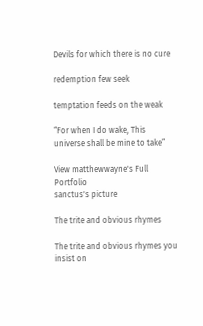Devils for which there is no cure

redemption few seek

temptation feeds on the weak

“For when I do wake, This universe shall be mine to take”

View matthewwayne's Full Portfolio
sanctus's picture

The trite and obvious rhymes

The trite and obvious rhymes you insist on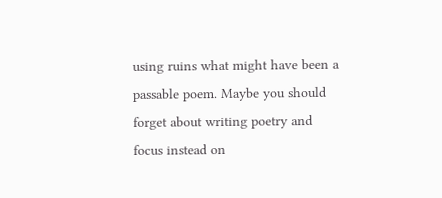using ruins what might have been a passable poem. Maybe you should forget about writing poetry and focus instead on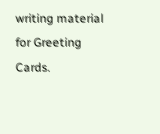writing material for Greeting Cards.